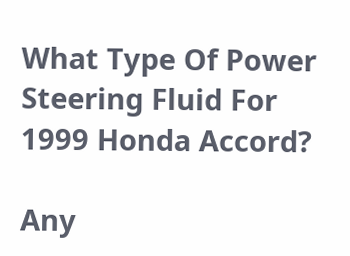What Type Of Power Steering Fluid For 1999 Honda Accord?

Any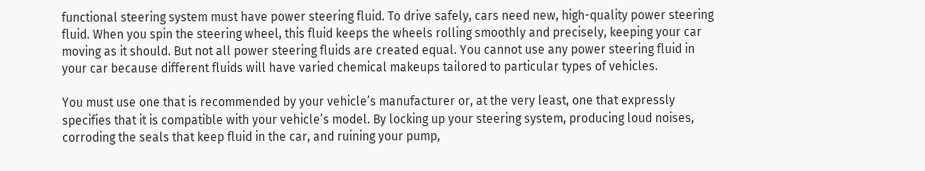functional steering system must have power steering fluid. To drive safely, cars need new, high-quality power steering fluid. When you spin the steering wheel, this fluid keeps the wheels rolling smoothly and precisely, keeping your car moving as it should. But not all power steering fluids are created equal. You cannot use any power steering fluid in your car because different fluids will have varied chemical makeups tailored to particular types of vehicles.

You must use one that is recommended by your vehicle’s manufacturer or, at the very least, one that expressly specifies that it is compatible with your vehicle’s model. By locking up your steering system, producing loud noises, corroding the seals that keep fluid in the car, and ruining your pump,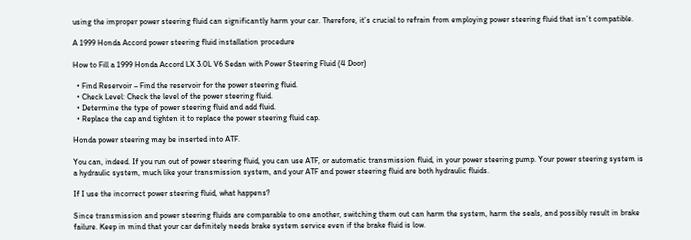using the improper power steering fluid can significantly harm your car. Therefore, it’s crucial to refrain from employing power steering fluid that isn’t compatible.

A 1999 Honda Accord power steering fluid installation procedure

How to Fill a 1999 Honda Accord LX 3.0L V6 Sedan with Power Steering Fluid (4 Door)

  • Find Reservoir – Find the reservoir for the power steering fluid.
  • Check Level: Check the level of the power steering fluid.
  • Determine the type of power steering fluid and add fluid.
  • Replace the cap and tighten it to replace the power steering fluid cap.

Honda power steering may be inserted into ATF.

You can, indeed. If you run out of power steering fluid, you can use ATF, or automatic transmission fluid, in your power steering pump. Your power steering system is a hydraulic system, much like your transmission system, and your ATF and power steering fluid are both hydraulic fluids.

If I use the incorrect power steering fluid, what happens?

Since transmission and power steering fluids are comparable to one another, switching them out can harm the system, harm the seals, and possibly result in brake failure. Keep in mind that your car definitely needs brake system service even if the brake fluid is low.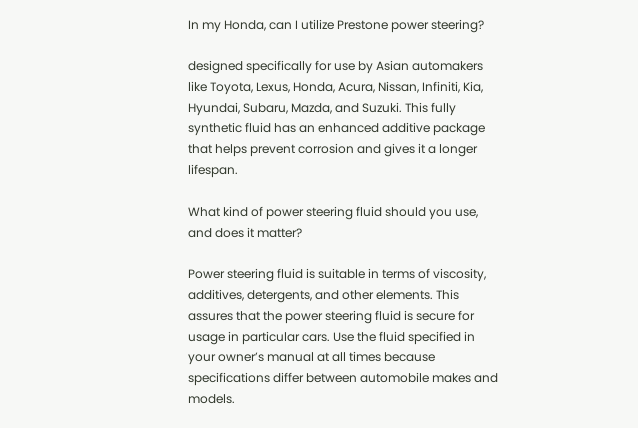In my Honda, can I utilize Prestone power steering?

designed specifically for use by Asian automakers like Toyota, Lexus, Honda, Acura, Nissan, Infiniti, Kia, Hyundai, Subaru, Mazda, and Suzuki. This fully synthetic fluid has an enhanced additive package that helps prevent corrosion and gives it a longer lifespan.

What kind of power steering fluid should you use, and does it matter?

Power steering fluid is suitable in terms of viscosity, additives, detergents, and other elements. This assures that the power steering fluid is secure for usage in particular cars. Use the fluid specified in your owner’s manual at all times because specifications differ between automobile makes and models.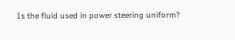Is the fluid used in power steering uniform?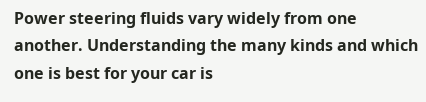Power steering fluids vary widely from one another. Understanding the many kinds and which one is best for your car is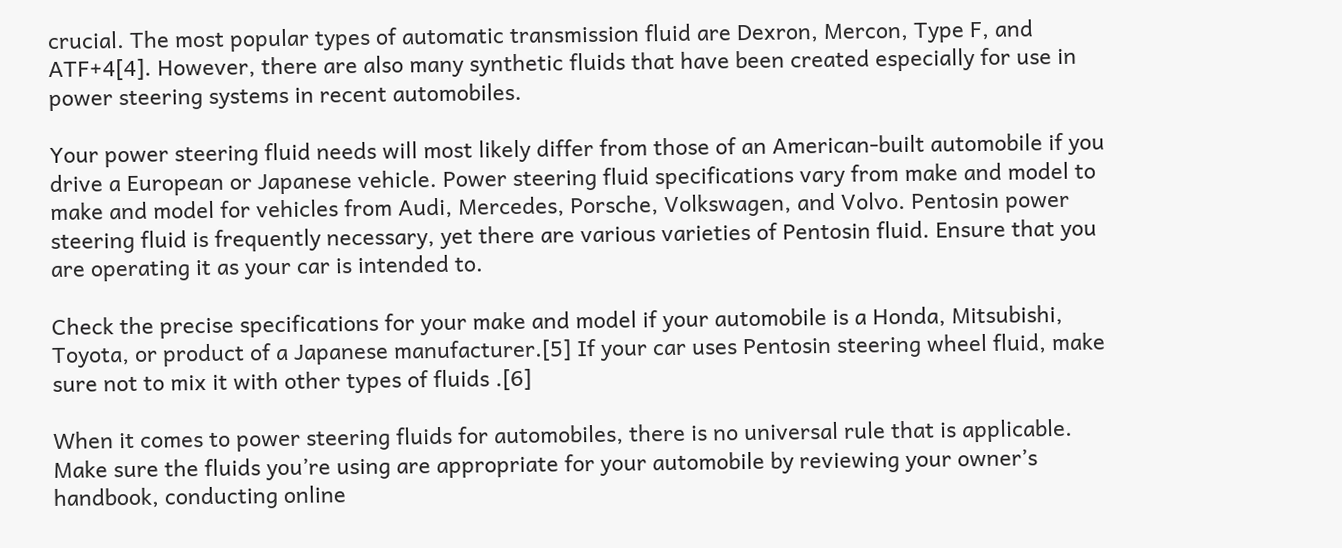crucial. The most popular types of automatic transmission fluid are Dexron, Mercon, Type F, and ATF+4[4]. However, there are also many synthetic fluids that have been created especially for use in power steering systems in recent automobiles.

Your power steering fluid needs will most likely differ from those of an American-built automobile if you drive a European or Japanese vehicle. Power steering fluid specifications vary from make and model to make and model for vehicles from Audi, Mercedes, Porsche, Volkswagen, and Volvo. Pentosin power steering fluid is frequently necessary, yet there are various varieties of Pentosin fluid. Ensure that you are operating it as your car is intended to.

Check the precise specifications for your make and model if your automobile is a Honda, Mitsubishi, Toyota, or product of a Japanese manufacturer.[5] If your car uses Pentosin steering wheel fluid, make sure not to mix it with other types of fluids .[6]

When it comes to power steering fluids for automobiles, there is no universal rule that is applicable. Make sure the fluids you’re using are appropriate for your automobile by reviewing your owner’s handbook, conducting online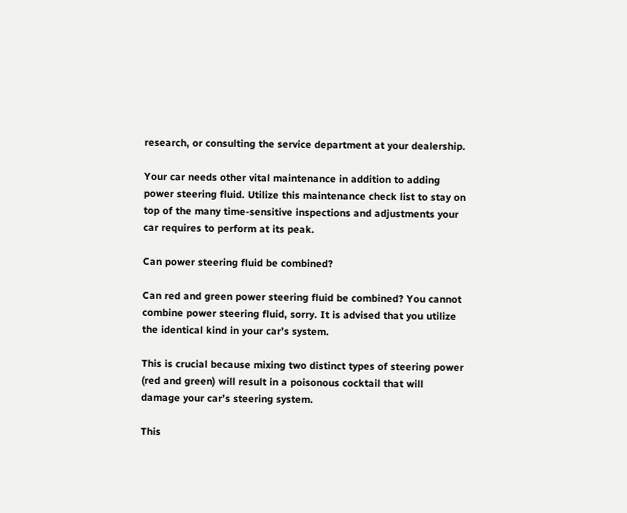research, or consulting the service department at your dealership.

Your car needs other vital maintenance in addition to adding power steering fluid. Utilize this maintenance check list to stay on top of the many time-sensitive inspections and adjustments your car requires to perform at its peak.

Can power steering fluid be combined?

Can red and green power steering fluid be combined? You cannot combine power steering fluid, sorry. It is advised that you utilize the identical kind in your car’s system.

This is crucial because mixing two distinct types of steering power (red and green) will result in a poisonous cocktail that will damage your car’s steering system.

This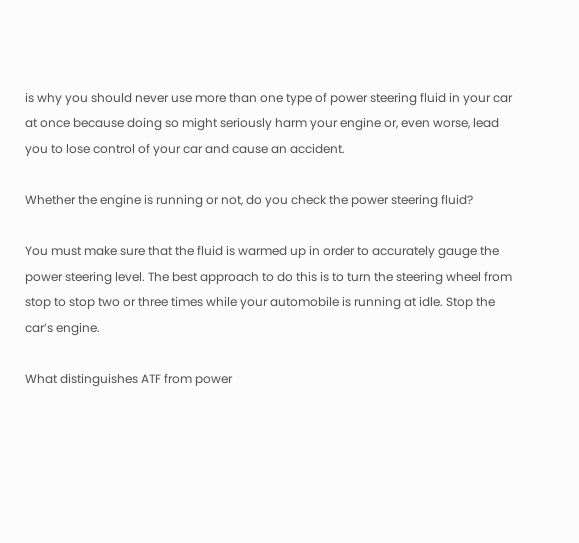is why you should never use more than one type of power steering fluid in your car at once because doing so might seriously harm your engine or, even worse, lead you to lose control of your car and cause an accident.

Whether the engine is running or not, do you check the power steering fluid?

You must make sure that the fluid is warmed up in order to accurately gauge the power steering level. The best approach to do this is to turn the steering wheel from stop to stop two or three times while your automobile is running at idle. Stop the car’s engine.

What distinguishes ATF from power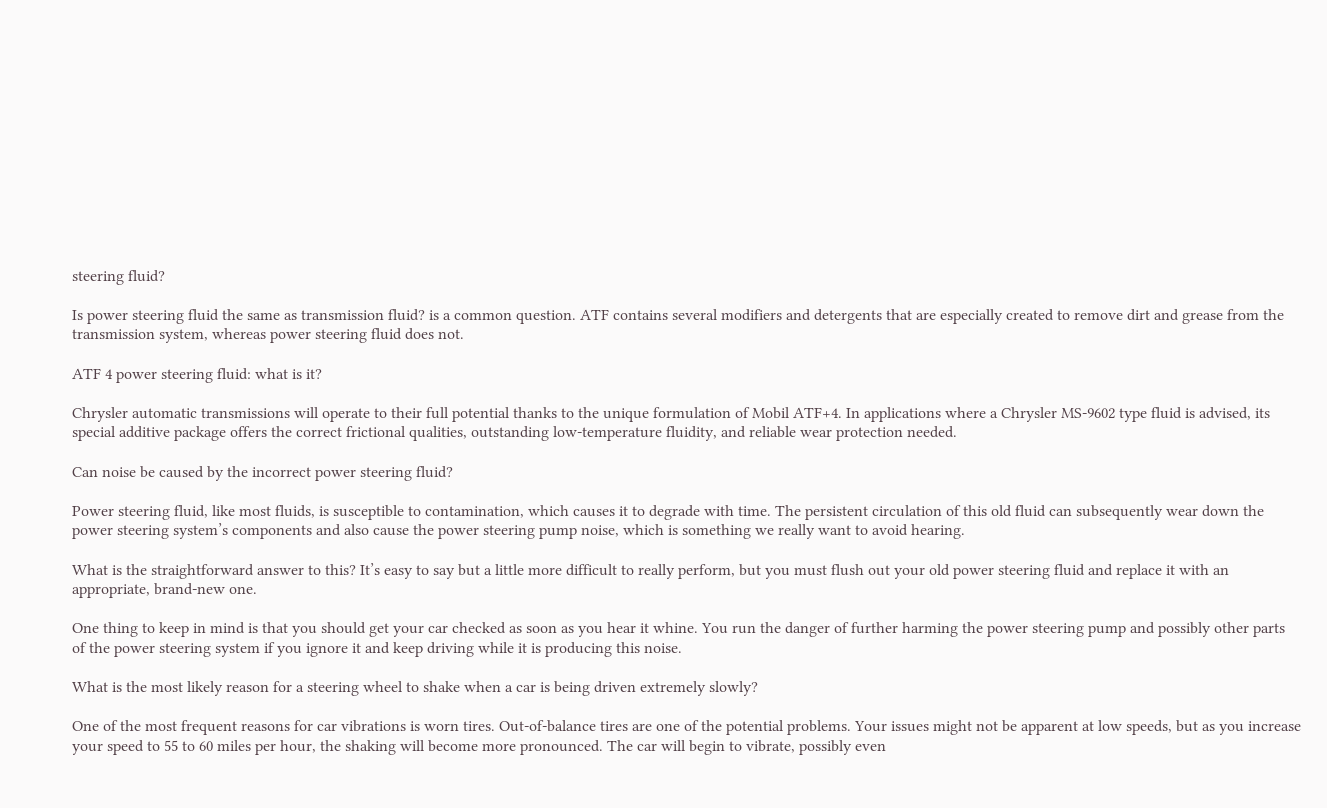steering fluid?

Is power steering fluid the same as transmission fluid? is a common question. ATF contains several modifiers and detergents that are especially created to remove dirt and grease from the transmission system, whereas power steering fluid does not.

ATF 4 power steering fluid: what is it?

Chrysler automatic transmissions will operate to their full potential thanks to the unique formulation of Mobil ATF+4. In applications where a Chrysler MS-9602 type fluid is advised, its special additive package offers the correct frictional qualities, outstanding low-temperature fluidity, and reliable wear protection needed.

Can noise be caused by the incorrect power steering fluid?

Power steering fluid, like most fluids, is susceptible to contamination, which causes it to degrade with time. The persistent circulation of this old fluid can subsequently wear down the power steering system’s components and also cause the power steering pump noise, which is something we really want to avoid hearing.

What is the straightforward answer to this? It’s easy to say but a little more difficult to really perform, but you must flush out your old power steering fluid and replace it with an appropriate, brand-new one.

One thing to keep in mind is that you should get your car checked as soon as you hear it whine. You run the danger of further harming the power steering pump and possibly other parts of the power steering system if you ignore it and keep driving while it is producing this noise.

What is the most likely reason for a steering wheel to shake when a car is being driven extremely slowly?

One of the most frequent reasons for car vibrations is worn tires. Out-of-balance tires are one of the potential problems. Your issues might not be apparent at low speeds, but as you increase your speed to 55 to 60 miles per hour, the shaking will become more pronounced. The car will begin to vibrate, possibly even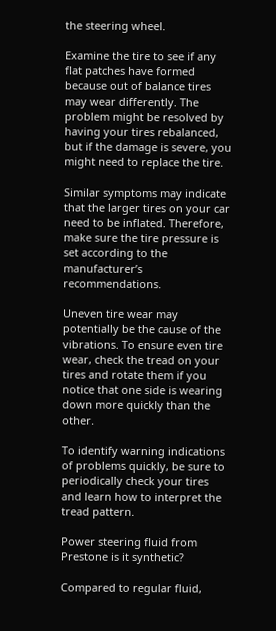the steering wheel.

Examine the tire to see if any flat patches have formed because out of balance tires may wear differently. The problem might be resolved by having your tires rebalanced, but if the damage is severe, you might need to replace the tire.

Similar symptoms may indicate that the larger tires on your car need to be inflated. Therefore, make sure the tire pressure is set according to the manufacturer’s recommendations.

Uneven tire wear may potentially be the cause of the vibrations. To ensure even tire wear, check the tread on your tires and rotate them if you notice that one side is wearing down more quickly than the other.

To identify warning indications of problems quickly, be sure to periodically check your tires and learn how to interpret the tread pattern.

Power steering fluid from Prestone is it synthetic?

Compared to regular fluid,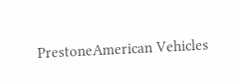PrestoneAmerican Vehicles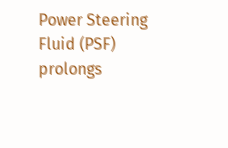Power Steering Fluid (PSF) prolongs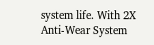system life. With 2X Anti-Wear System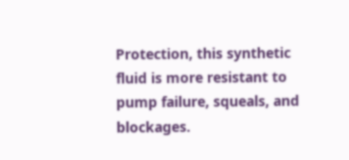Protection, this synthetic fluid is more resistant to pump failure, squeals, and blockages.